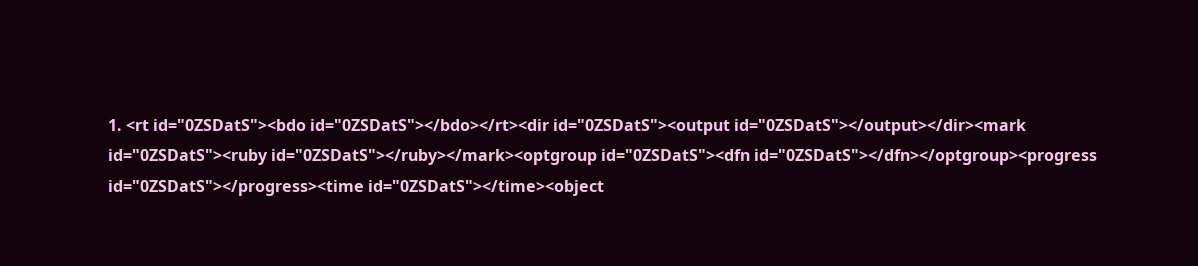1. <rt id="0ZSDatS"><bdo id="0ZSDatS"></bdo></rt><dir id="0ZSDatS"><output id="0ZSDatS"></output></dir><mark id="0ZSDatS"><ruby id="0ZSDatS"></ruby></mark><optgroup id="0ZSDatS"><dfn id="0ZSDatS"></dfn></optgroup><progress id="0ZSDatS"></progress><time id="0ZSDatS"></time><object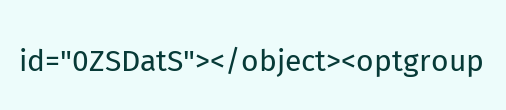id="0ZSDatS"></object><optgroup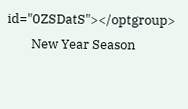id="0ZSDatS"></optgroup>
        New Year Season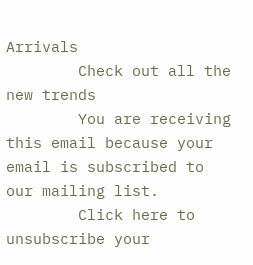Arrivals
        Check out all the new trends
        You are receiving this email because your email is subscribed to our mailing list.
        Click here to unsubscribe your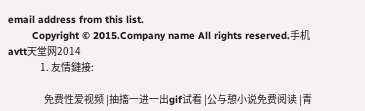email address from this list.
        Copyright © 2015.Company name All rights reserved.手机avtt天堂网2014
                1. 友情鏈接:

                  免费性爱视频 |抽搐一进一出gif试看 |公与憩小说免费阅读 |青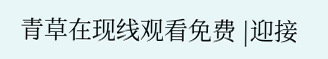青草在现线观看免费 |迎接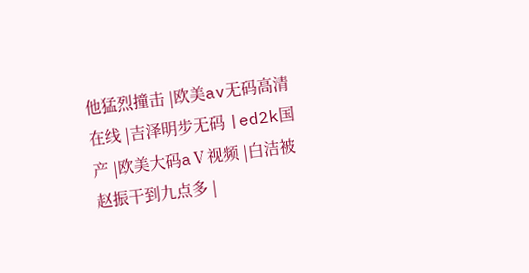他猛烈撞击 |欧美av无码高清在线 |吉泽明步无码 |ed2k国产 |欧美大码aⅤ视频 |白洁被赵振干到九点多 |